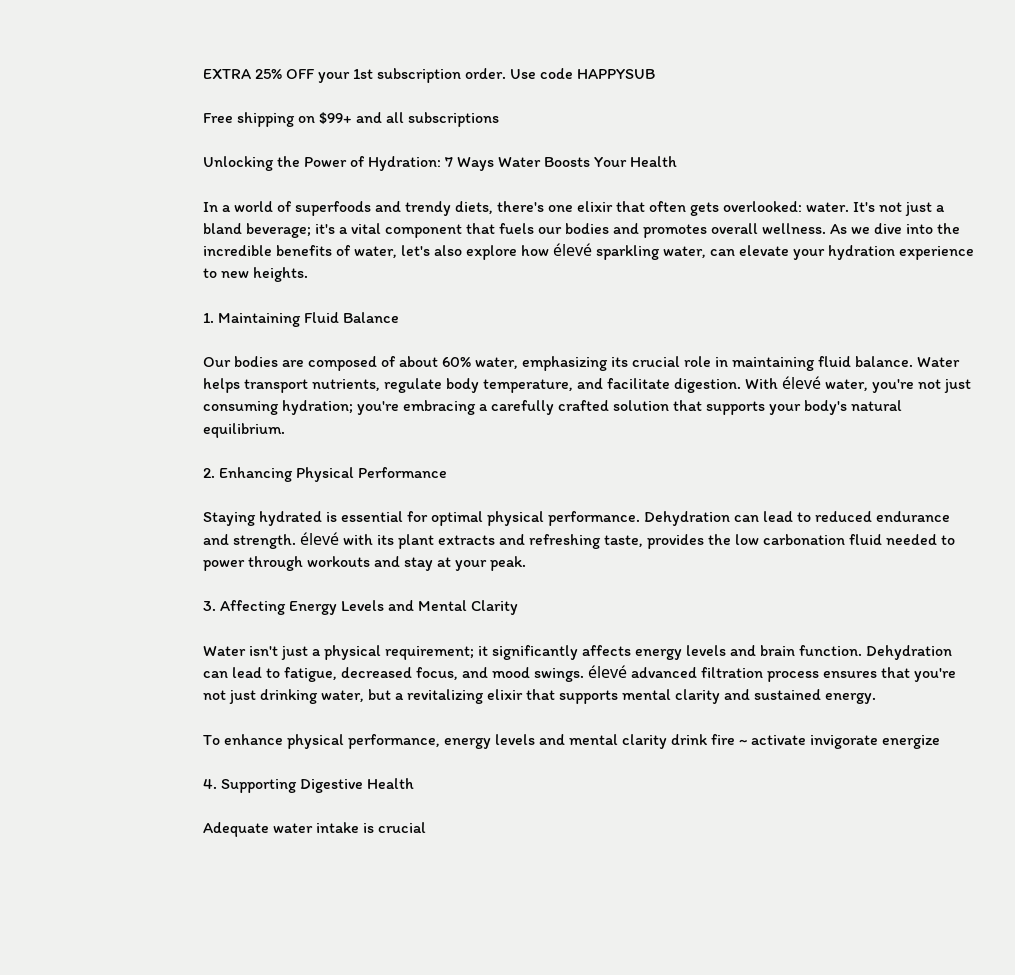EXTRA 25% OFF your 1st subscription order. Use code HAPPYSUB

Free shipping on $99+ and all subscriptions

Unlocking the Power of Hydration: 7 Ways Water Boosts Your Health

In a world of superfoods and trendy diets, there's one elixir that often gets overlooked: water. It's not just a bland beverage; it's a vital component that fuels our bodies and promotes overall wellness. As we dive into the incredible benefits of water, let's also explore how élevé sparkling water, can elevate your hydration experience to new heights.

1. Maintaining Fluid Balance

Our bodies are composed of about 60% water, emphasizing its crucial role in maintaining fluid balance. Water helps transport nutrients, regulate body temperature, and facilitate digestion. With élevé water, you're not just consuming hydration; you're embracing a carefully crafted solution that supports your body's natural equilibrium.

2. Enhancing Physical Performance

Staying hydrated is essential for optimal physical performance. Dehydration can lead to reduced endurance and strength. élevé with its plant extracts and refreshing taste, provides the low carbonation fluid needed to power through workouts and stay at your peak.

3. Affecting Energy Levels and Mental Clarity

Water isn't just a physical requirement; it significantly affects energy levels and brain function. Dehydration can lead to fatigue, decreased focus, and mood swings. élevé advanced filtration process ensures that you're not just drinking water, but a revitalizing elixir that supports mental clarity and sustained energy.

To enhance physical performance, energy levels and mental clarity drink fire ~ activate invigorate energize

4. Supporting Digestive Health

Adequate water intake is crucial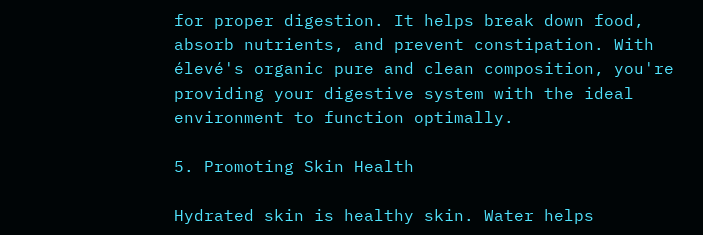for proper digestion. It helps break down food, absorb nutrients, and prevent constipation. With élevé's organic pure and clean composition, you're providing your digestive system with the ideal environment to function optimally.

5. Promoting Skin Health

Hydrated skin is healthy skin. Water helps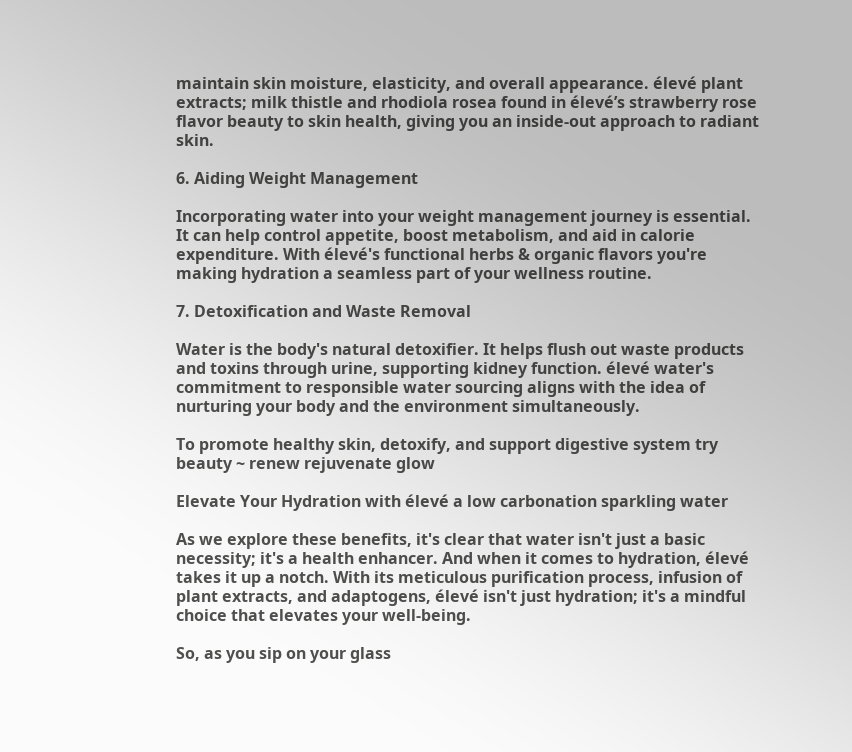maintain skin moisture, elasticity, and overall appearance. élevé plant extracts; milk thistle and rhodiola rosea found in élevé’s strawberry rose flavor beauty to skin health, giving you an inside-out approach to radiant skin.

6. Aiding Weight Management

Incorporating water into your weight management journey is essential. It can help control appetite, boost metabolism, and aid in calorie expenditure. With élevé's functional herbs & organic flavors you're making hydration a seamless part of your wellness routine.

7. Detoxification and Waste Removal

Water is the body's natural detoxifier. It helps flush out waste products and toxins through urine, supporting kidney function. élevé water's commitment to responsible water sourcing aligns with the idea of nurturing your body and the environment simultaneously.

To promote healthy skin, detoxify, and support digestive system try beauty ~ renew rejuvenate glow

Elevate Your Hydration with élevé a low carbonation sparkling water

As we explore these benefits, it's clear that water isn't just a basic necessity; it's a health enhancer. And when it comes to hydration, élevé takes it up a notch. With its meticulous purification process, infusion of plant extracts, and adaptogens, élevé isn't just hydration; it's a mindful choice that elevates your well-being.

So, as you sip on your glass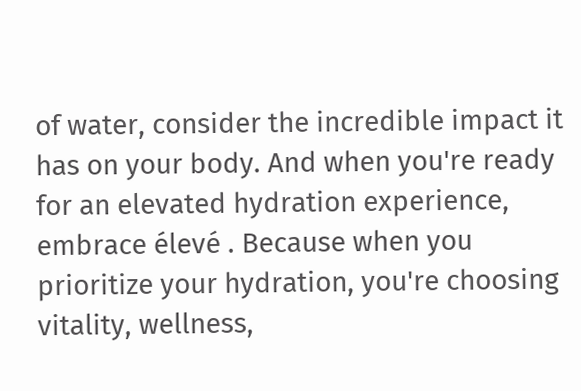of water, consider the incredible impact it has on your body. And when you're ready for an elevated hydration experience, embrace élevé . Because when you prioritize your hydration, you're choosing vitality, wellness,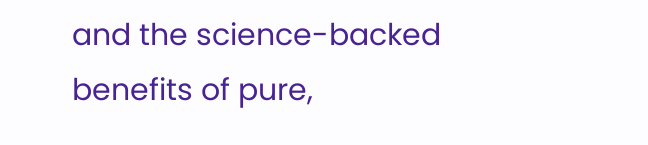and the science-backed benefits of pure,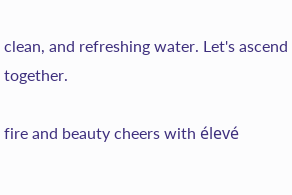clean, and refreshing water. Let's ascend together.

fire and beauty cheers with élevé